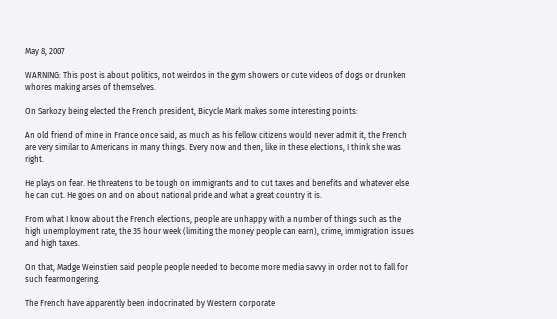May 8, 2007

WARNING: This post is about politics, not weirdos in the gym showers or cute videos of dogs or drunken whores making arses of themselves.

On Sarkozy being elected the French president, Bicycle Mark makes some interesting points:

An old friend of mine in France once said, as much as his fellow citizens would never admit it, the French are very similar to Americans in many things. Every now and then, like in these elections, I think she was right.

He plays on fear. He threatens to be tough on immigrants and to cut taxes and benefits and whatever else he can cut. He goes on and on about national pride and what a great country it is.

From what I know about the French elections, people are unhappy with a number of things such as the high unemployment rate, the 35 hour week (limiting the money people can earn), crime, immigration issues and high taxes.

On that, Madge Weinstien said people people needed to become more media savvy in order not to fall for such fearmongering.

The French have apparently been indocrinated by Western corporate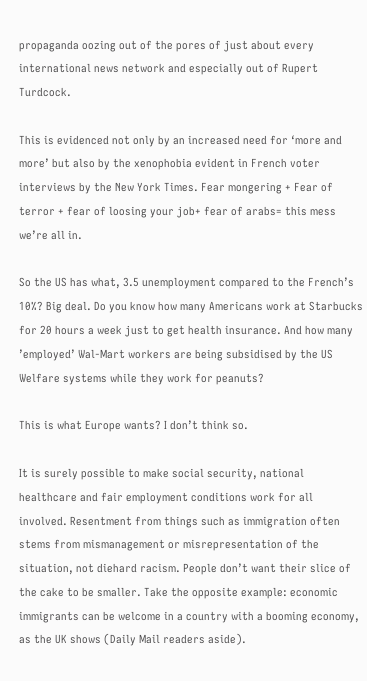propaganda oozing out of the pores of just about every international news network and especially out of Rupert Turdcock.

This is evidenced not only by an increased need for ‘more and more’ but also by the xenophobia evident in French voter interviews by the New York Times. Fear mongering + Fear of terror + fear of loosing your job+ fear of arabs= this mess we’re all in.

So the US has what, 3.5 unemployment compared to the French’s 10%? Big deal. Do you know how many Americans work at Starbucks for 20 hours a week just to get health insurance. And how many ’employed’ Wal-Mart workers are being subsidised by the US Welfare systems while they work for peanuts?

This is what Europe wants? I don’t think so.

It is surely possible to make social security, national healthcare and fair employment conditions work for all involved. Resentment from things such as immigration often stems from mismanagement or misrepresentation of the situation, not diehard racism. People don’t want their slice of the cake to be smaller. Take the opposite example: economic immigrants can be welcome in a country with a booming economy, as the UK shows (Daily Mail readers aside).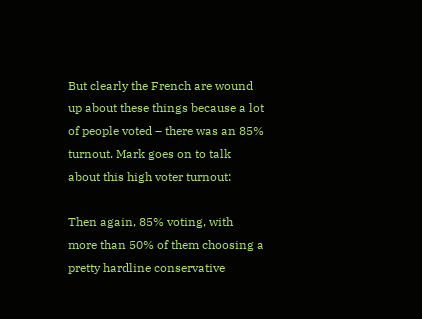But clearly the French are wound up about these things because a lot of people voted – there was an 85% turnout. Mark goes on to talk about this high voter turnout:

Then again, 85% voting, with more than 50% of them choosing a pretty hardline conservative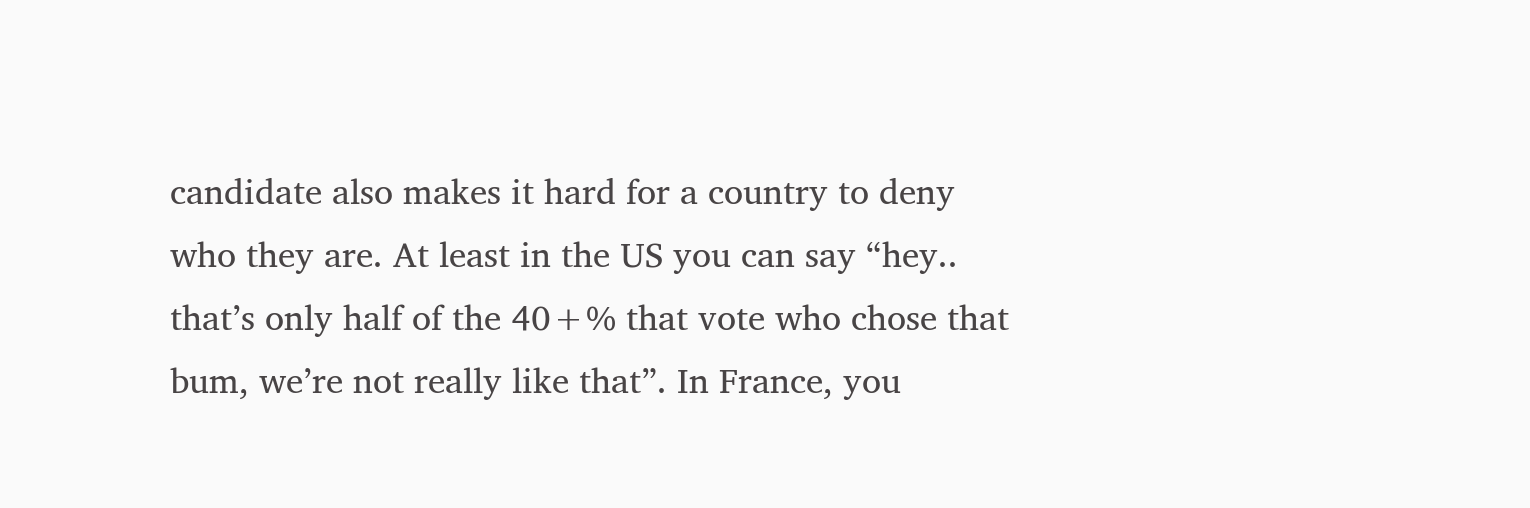candidate also makes it hard for a country to deny who they are. At least in the US you can say “hey.. that’s only half of the 40+% that vote who chose that bum, we’re not really like that”. In France, you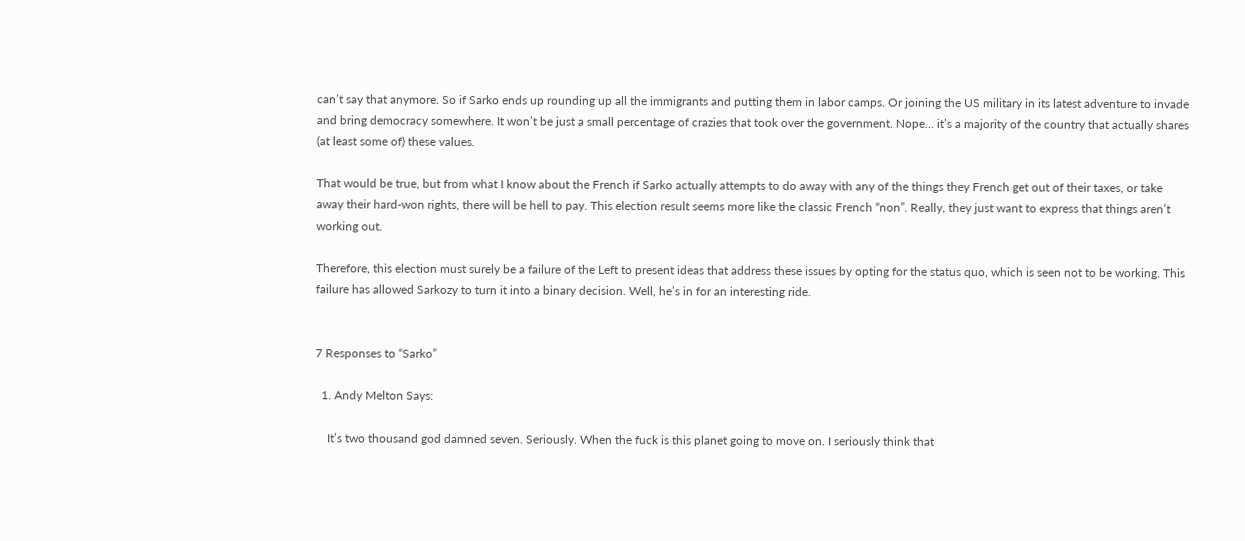can’t say that anymore. So if Sarko ends up rounding up all the immigrants and putting them in labor camps. Or joining the US military in its latest adventure to invade and bring democracy somewhere. It won’t be just a small percentage of crazies that took over the government. Nope… it’s a majority of the country that actually shares (at least some of) these values.

That would be true, but from what I know about the French if Sarko actually attempts to do away with any of the things they French get out of their taxes, or take away their hard-won rights, there will be hell to pay. This election result seems more like the classic French “non”. Really, they just want to express that things aren’t working out.

Therefore, this election must surely be a failure of the Left to present ideas that address these issues by opting for the status quo, which is seen not to be working. This failure has allowed Sarkozy to turn it into a binary decision. Well, he’s in for an interesting ride.


7 Responses to “Sarko”

  1. Andy Melton Says:

    It’s two thousand god damned seven. Seriously. When the fuck is this planet going to move on. I seriously think that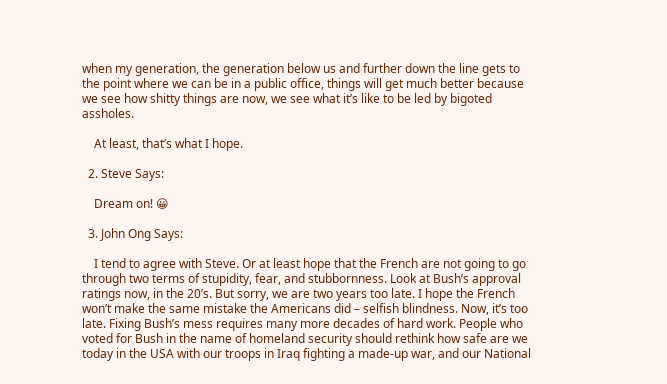when my generation, the generation below us and further down the line gets to the point where we can be in a public office, things will get much better because we see how shitty things are now, we see what it’s like to be led by bigoted assholes.

    At least, that’s what I hope.

  2. Steve Says:

    Dream on! 😀

  3. John Ong Says:

    I tend to agree with Steve. Or at least hope that the French are not going to go through two terms of stupidity, fear, and stubbornness. Look at Bush’s approval ratings now, in the 20’s. But sorry, we are two years too late. I hope the French won’t make the same mistake the Americans did – selfish blindness. Now, it’s too late. Fixing Bush’s mess requires many more decades of hard work. People who voted for Bush in the name of homeland security should rethink how safe are we today in the USA with our troops in Iraq fighting a made-up war, and our National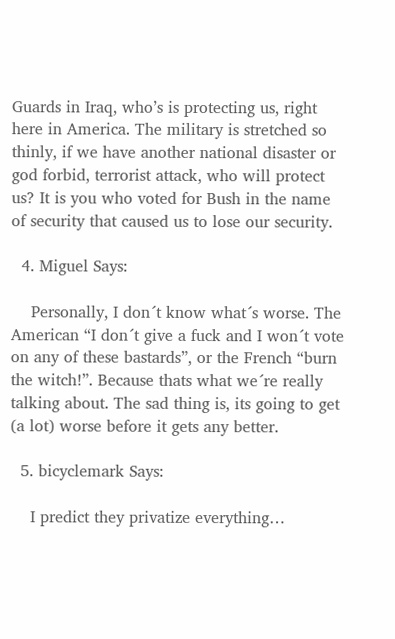Guards in Iraq, who’s is protecting us, right here in America. The military is stretched so thinly, if we have another national disaster or god forbid, terrorist attack, who will protect us? It is you who voted for Bush in the name of security that caused us to lose our security.

  4. Miguel Says:

    Personally, I don´t know what´s worse. The American “I don´t give a fuck and I won´t vote on any of these bastards”, or the French “burn the witch!”. Because thats what we´re really talking about. The sad thing is, its going to get (a lot) worse before it gets any better.

  5. bicyclemark Says:

    I predict they privatize everything…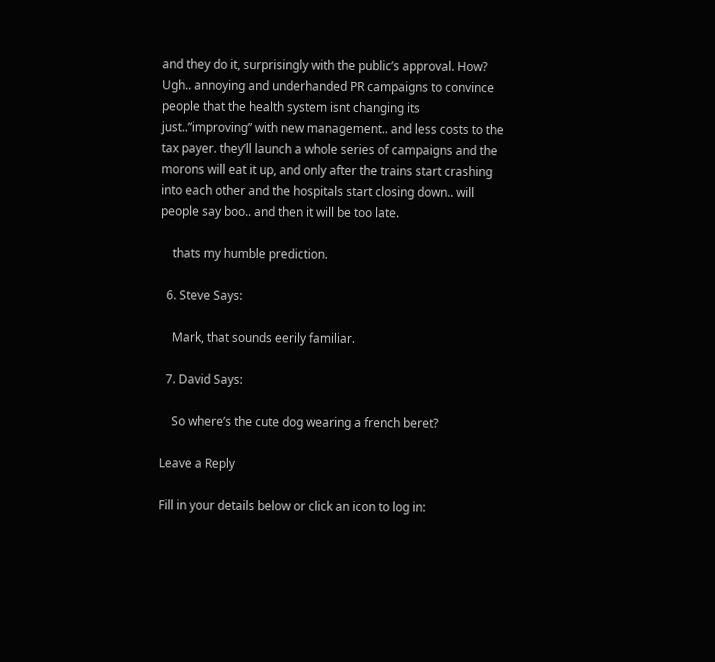and they do it, surprisingly with the public’s approval. How? Ugh.. annoying and underhanded PR campaigns to convince people that the health system isnt changing its just..”improving” with new management.. and less costs to the tax payer. they’ll launch a whole series of campaigns and the morons will eat it up, and only after the trains start crashing into each other and the hospitals start closing down.. will people say boo.. and then it will be too late.

    thats my humble prediction.

  6. Steve Says:

    Mark, that sounds eerily familiar.

  7. David Says:

    So where’s the cute dog wearing a french beret?

Leave a Reply

Fill in your details below or click an icon to log in: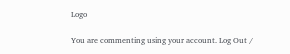Logo

You are commenting using your account. Log Out /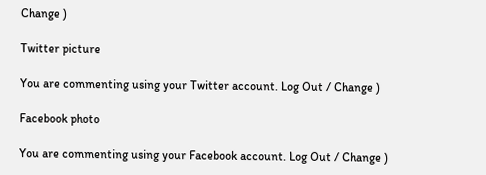Change )

Twitter picture

You are commenting using your Twitter account. Log Out / Change )

Facebook photo

You are commenting using your Facebook account. Log Out / Change )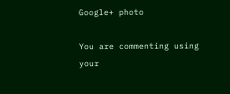Google+ photo

You are commenting using your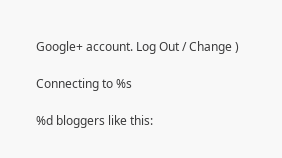Google+ account. Log Out / Change )

Connecting to %s

%d bloggers like this: